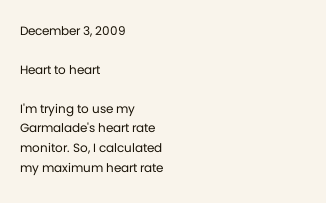December 3, 2009

Heart to heart

I'm trying to use my Garmalade's heart rate monitor. So, I calculated my maximum heart rate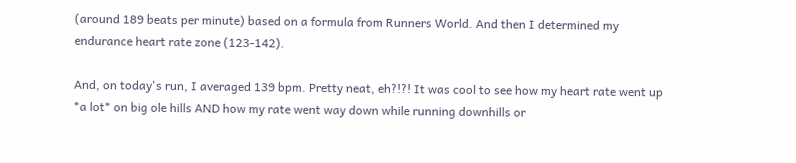(around 189 beats per minute) based on a formula from Runners World. And then I determined my endurance heart rate zone (123-142).

And, on today's run, I averaged 139 bpm. Pretty neat, eh?!?! It was cool to see how my heart rate went up *a lot* on big ole hills AND how my rate went way down while running downhills or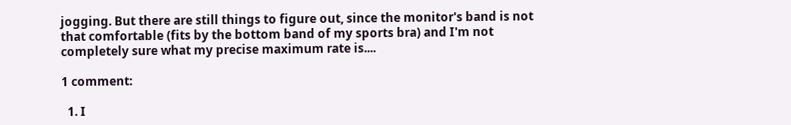jogging. But there are still things to figure out, since the monitor's band is not that comfortable (fits by the bottom band of my sports bra) and I'm not completely sure what my precise maximum rate is....

1 comment:

  1. I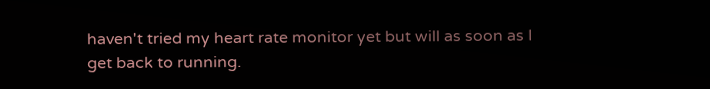haven't tried my heart rate monitor yet but will as soon as I get back to running.